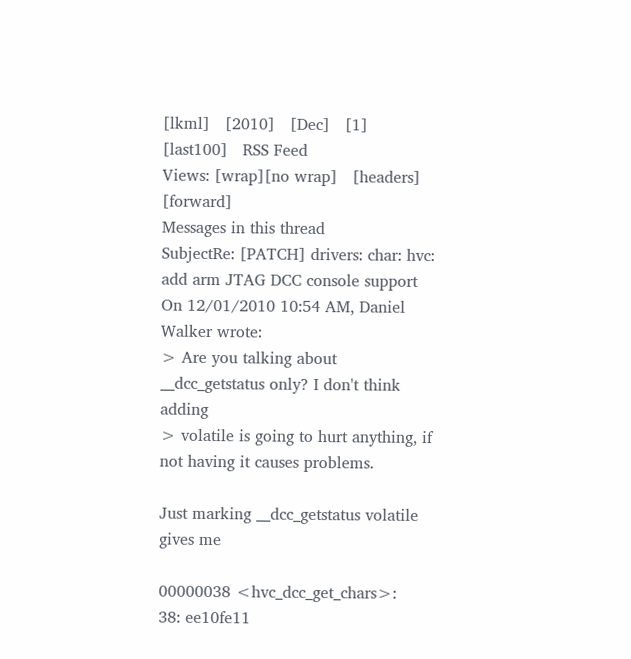[lkml]   [2010]   [Dec]   [1]   [last100]   RSS Feed
Views: [wrap][no wrap]   [headers]  [forward]
Messages in this thread
SubjectRe: [PATCH] drivers: char: hvc: add arm JTAG DCC console support
On 12/01/2010 10:54 AM, Daniel Walker wrote:
> Are you talking about __dcc_getstatus only? I don't think adding
> volatile is going to hurt anything, if not having it causes problems.

Just marking __dcc_getstatus volatile gives me

00000038 <hvc_dcc_get_chars>:
38: ee10fe11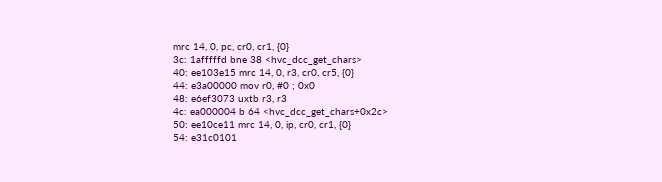mrc 14, 0, pc, cr0, cr1, {0}
3c: 1afffffd bne 38 <hvc_dcc_get_chars>
40: ee103e15 mrc 14, 0, r3, cr0, cr5, {0}
44: e3a00000 mov r0, #0 ; 0x0
48: e6ef3073 uxtb r3, r3
4c: ea000004 b 64 <hvc_dcc_get_chars+0x2c>
50: ee10ce11 mrc 14, 0, ip, cr0, cr1, {0}
54: e31c0101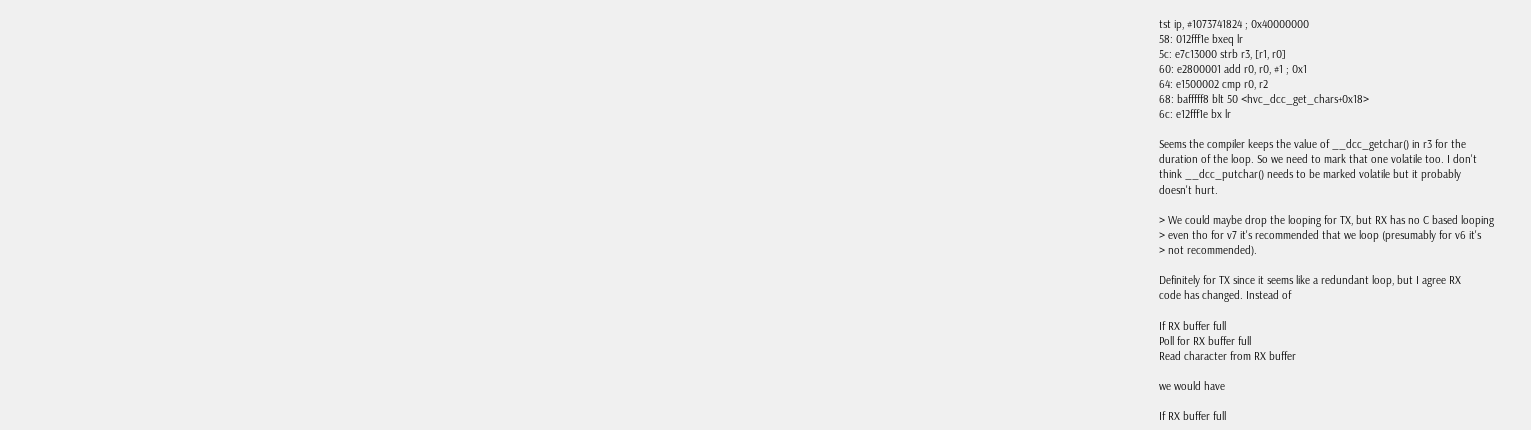tst ip, #1073741824 ; 0x40000000
58: 012fff1e bxeq lr
5c: e7c13000 strb r3, [r1, r0]
60: e2800001 add r0, r0, #1 ; 0x1
64: e1500002 cmp r0, r2
68: bafffff8 blt 50 <hvc_dcc_get_chars+0x18>
6c: e12fff1e bx lr

Seems the compiler keeps the value of __dcc_getchar() in r3 for the
duration of the loop. So we need to mark that one volatile too. I don't
think __dcc_putchar() needs to be marked volatile but it probably
doesn't hurt.

> We could maybe drop the looping for TX, but RX has no C based looping
> even tho for v7 it's recommended that we loop (presumably for v6 it's
> not recommended).

Definitely for TX since it seems like a redundant loop, but I agree RX
code has changed. Instead of

If RX buffer full
Poll for RX buffer full
Read character from RX buffer

we would have

If RX buffer full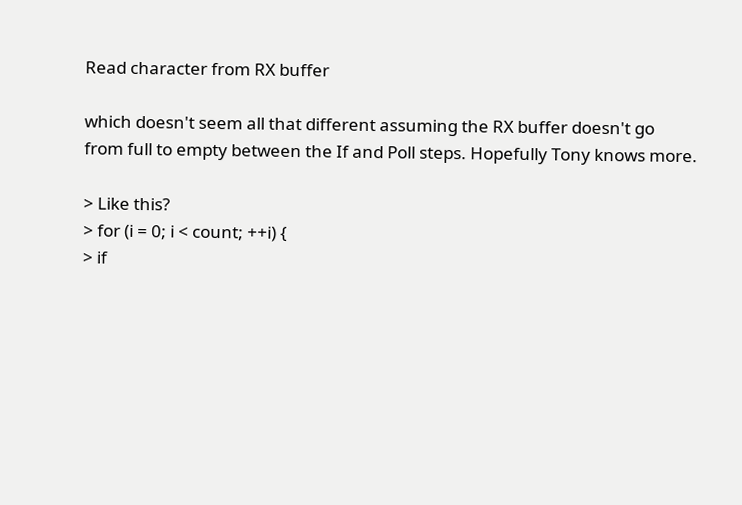Read character from RX buffer

which doesn't seem all that different assuming the RX buffer doesn't go
from full to empty between the If and Poll steps. Hopefully Tony knows more.

> Like this?
> for (i = 0; i < count; ++i) {
> if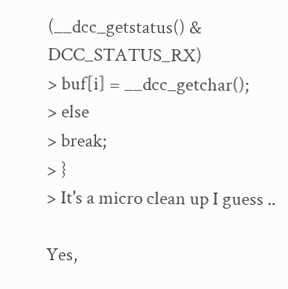(__dcc_getstatus() & DCC_STATUS_RX)
> buf[i] = __dcc_getchar();
> else
> break;
> }
> It's a micro clean up I guess ..

Yes,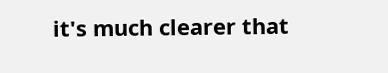it's much clearer that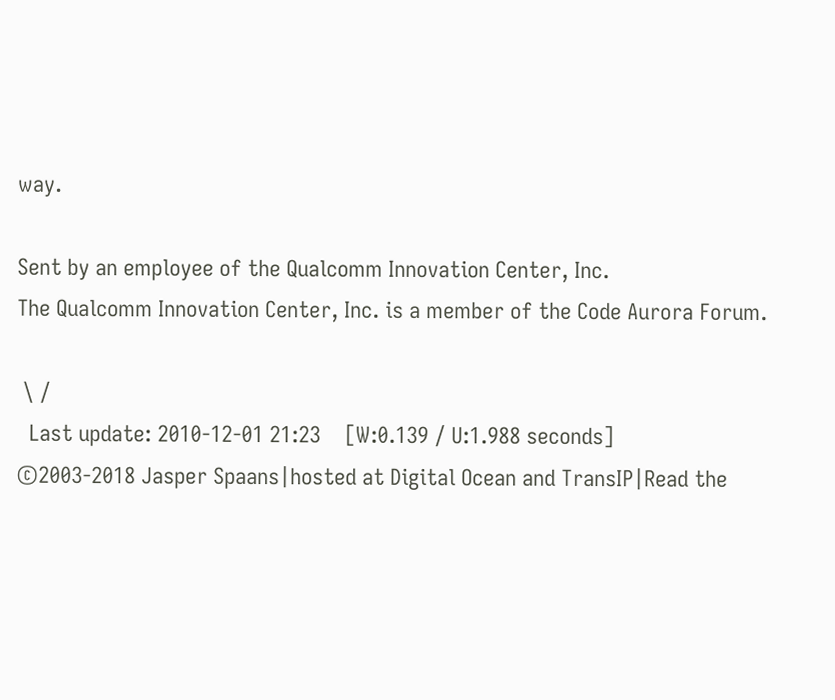way.

Sent by an employee of the Qualcomm Innovation Center, Inc.
The Qualcomm Innovation Center, Inc. is a member of the Code Aurora Forum.

 \ /
  Last update: 2010-12-01 21:23    [W:0.139 / U:1.988 seconds]
©2003-2018 Jasper Spaans|hosted at Digital Ocean and TransIP|Read the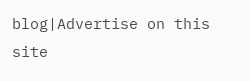blog|Advertise on this site